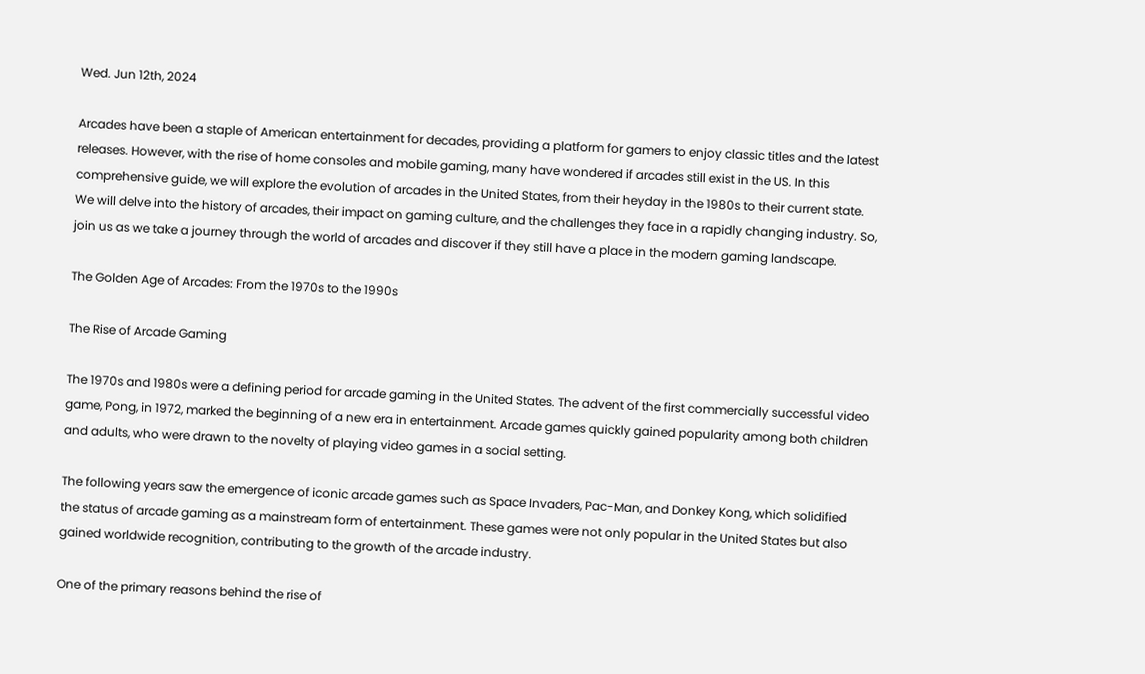Wed. Jun 12th, 2024

Arcades have been a staple of American entertainment for decades, providing a platform for gamers to enjoy classic titles and the latest releases. However, with the rise of home consoles and mobile gaming, many have wondered if arcades still exist in the US. In this comprehensive guide, we will explore the evolution of arcades in the United States, from their heyday in the 1980s to their current state. We will delve into the history of arcades, their impact on gaming culture, and the challenges they face in a rapidly changing industry. So, join us as we take a journey through the world of arcades and discover if they still have a place in the modern gaming landscape.

The Golden Age of Arcades: From the 1970s to the 1990s

The Rise of Arcade Gaming

The 1970s and 1980s were a defining period for arcade gaming in the United States. The advent of the first commercially successful video game, Pong, in 1972, marked the beginning of a new era in entertainment. Arcade games quickly gained popularity among both children and adults, who were drawn to the novelty of playing video games in a social setting.

The following years saw the emergence of iconic arcade games such as Space Invaders, Pac-Man, and Donkey Kong, which solidified the status of arcade gaming as a mainstream form of entertainment. These games were not only popular in the United States but also gained worldwide recognition, contributing to the growth of the arcade industry.

One of the primary reasons behind the rise of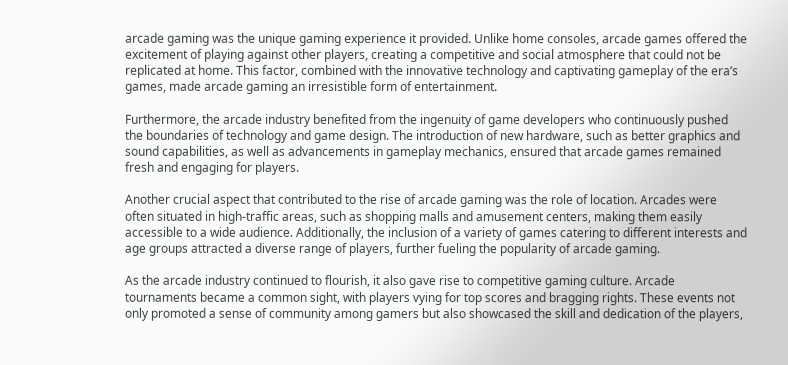arcade gaming was the unique gaming experience it provided. Unlike home consoles, arcade games offered the excitement of playing against other players, creating a competitive and social atmosphere that could not be replicated at home. This factor, combined with the innovative technology and captivating gameplay of the era’s games, made arcade gaming an irresistible form of entertainment.

Furthermore, the arcade industry benefited from the ingenuity of game developers who continuously pushed the boundaries of technology and game design. The introduction of new hardware, such as better graphics and sound capabilities, as well as advancements in gameplay mechanics, ensured that arcade games remained fresh and engaging for players.

Another crucial aspect that contributed to the rise of arcade gaming was the role of location. Arcades were often situated in high-traffic areas, such as shopping malls and amusement centers, making them easily accessible to a wide audience. Additionally, the inclusion of a variety of games catering to different interests and age groups attracted a diverse range of players, further fueling the popularity of arcade gaming.

As the arcade industry continued to flourish, it also gave rise to competitive gaming culture. Arcade tournaments became a common sight, with players vying for top scores and bragging rights. These events not only promoted a sense of community among gamers but also showcased the skill and dedication of the players,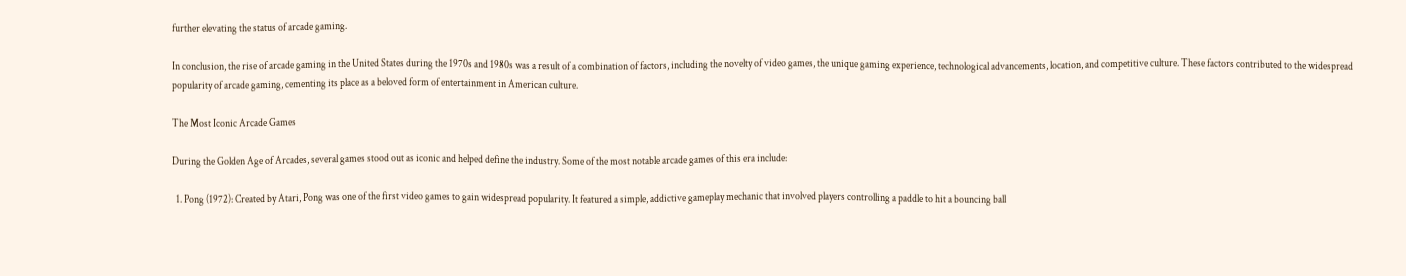further elevating the status of arcade gaming.

In conclusion, the rise of arcade gaming in the United States during the 1970s and 1980s was a result of a combination of factors, including the novelty of video games, the unique gaming experience, technological advancements, location, and competitive culture. These factors contributed to the widespread popularity of arcade gaming, cementing its place as a beloved form of entertainment in American culture.

The Most Iconic Arcade Games

During the Golden Age of Arcades, several games stood out as iconic and helped define the industry. Some of the most notable arcade games of this era include:

  1. Pong (1972): Created by Atari, Pong was one of the first video games to gain widespread popularity. It featured a simple, addictive gameplay mechanic that involved players controlling a paddle to hit a bouncing ball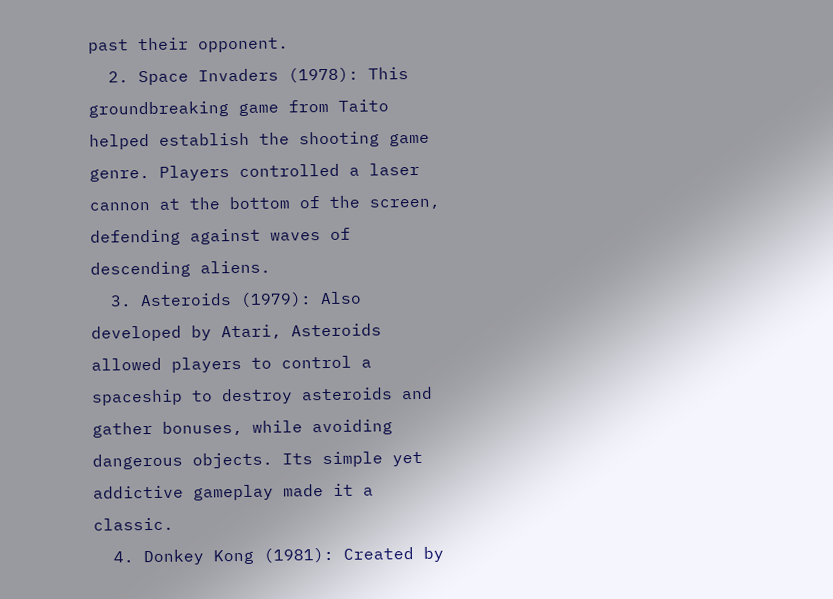past their opponent.
  2. Space Invaders (1978): This groundbreaking game from Taito helped establish the shooting game genre. Players controlled a laser cannon at the bottom of the screen, defending against waves of descending aliens.
  3. Asteroids (1979): Also developed by Atari, Asteroids allowed players to control a spaceship to destroy asteroids and gather bonuses, while avoiding dangerous objects. Its simple yet addictive gameplay made it a classic.
  4. Donkey Kong (1981): Created by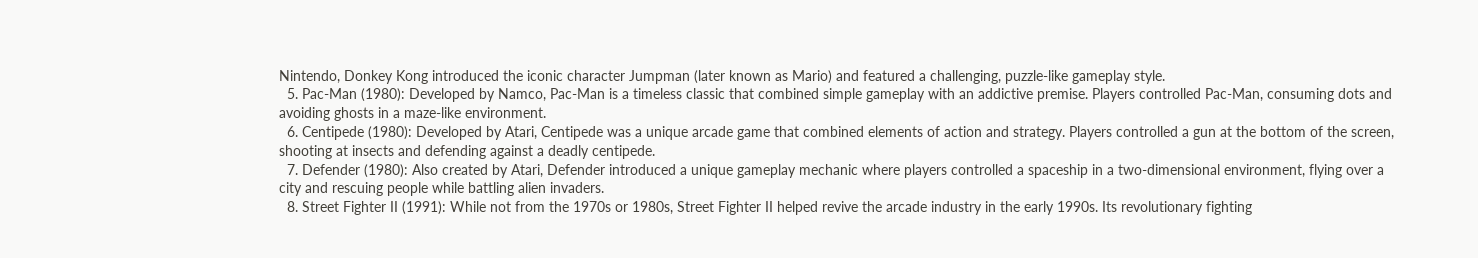Nintendo, Donkey Kong introduced the iconic character Jumpman (later known as Mario) and featured a challenging, puzzle-like gameplay style.
  5. Pac-Man (1980): Developed by Namco, Pac-Man is a timeless classic that combined simple gameplay with an addictive premise. Players controlled Pac-Man, consuming dots and avoiding ghosts in a maze-like environment.
  6. Centipede (1980): Developed by Atari, Centipede was a unique arcade game that combined elements of action and strategy. Players controlled a gun at the bottom of the screen, shooting at insects and defending against a deadly centipede.
  7. Defender (1980): Also created by Atari, Defender introduced a unique gameplay mechanic where players controlled a spaceship in a two-dimensional environment, flying over a city and rescuing people while battling alien invaders.
  8. Street Fighter II (1991): While not from the 1970s or 1980s, Street Fighter II helped revive the arcade industry in the early 1990s. Its revolutionary fighting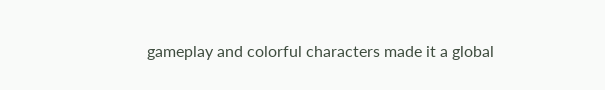gameplay and colorful characters made it a global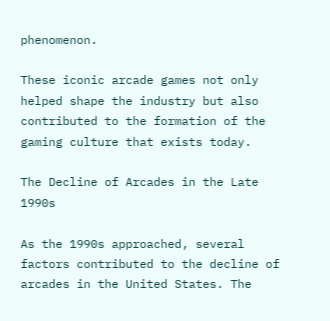phenomenon.

These iconic arcade games not only helped shape the industry but also contributed to the formation of the gaming culture that exists today.

The Decline of Arcades in the Late 1990s

As the 1990s approached, several factors contributed to the decline of arcades in the United States. The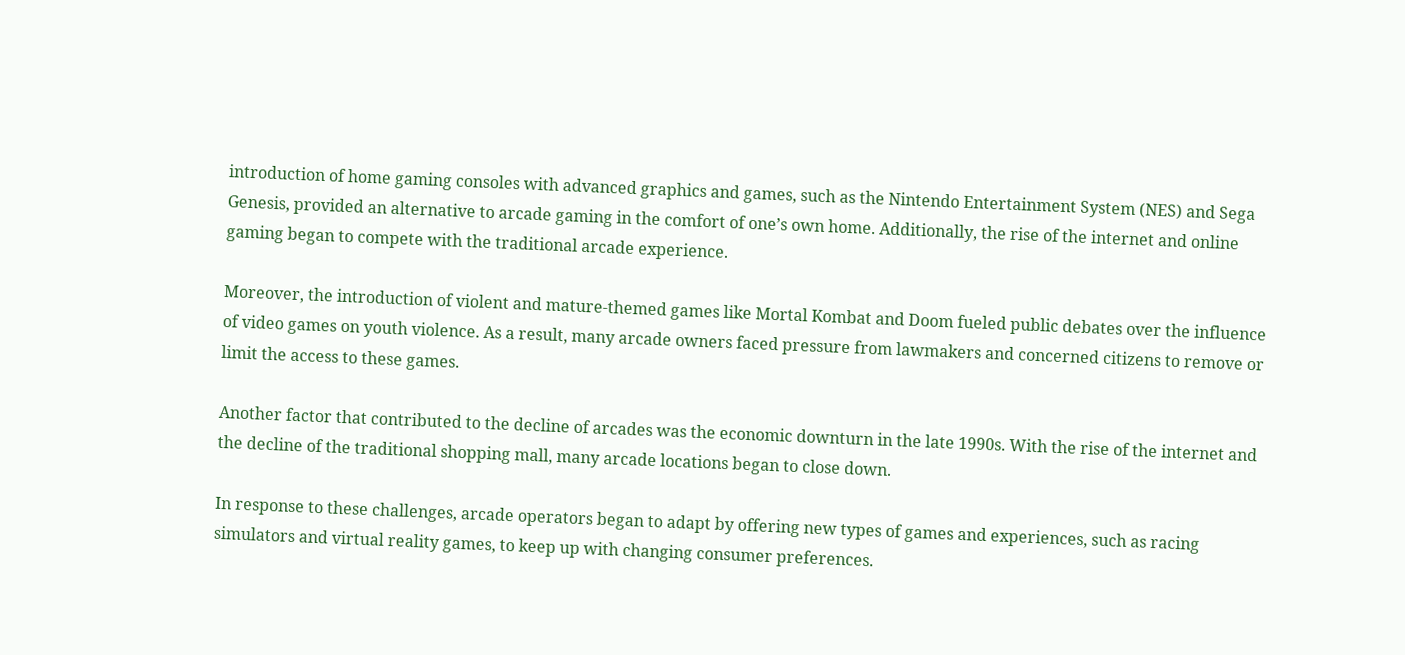introduction of home gaming consoles with advanced graphics and games, such as the Nintendo Entertainment System (NES) and Sega Genesis, provided an alternative to arcade gaming in the comfort of one’s own home. Additionally, the rise of the internet and online gaming began to compete with the traditional arcade experience.

Moreover, the introduction of violent and mature-themed games like Mortal Kombat and Doom fueled public debates over the influence of video games on youth violence. As a result, many arcade owners faced pressure from lawmakers and concerned citizens to remove or limit the access to these games.

Another factor that contributed to the decline of arcades was the economic downturn in the late 1990s. With the rise of the internet and the decline of the traditional shopping mall, many arcade locations began to close down.

In response to these challenges, arcade operators began to adapt by offering new types of games and experiences, such as racing simulators and virtual reality games, to keep up with changing consumer preferences.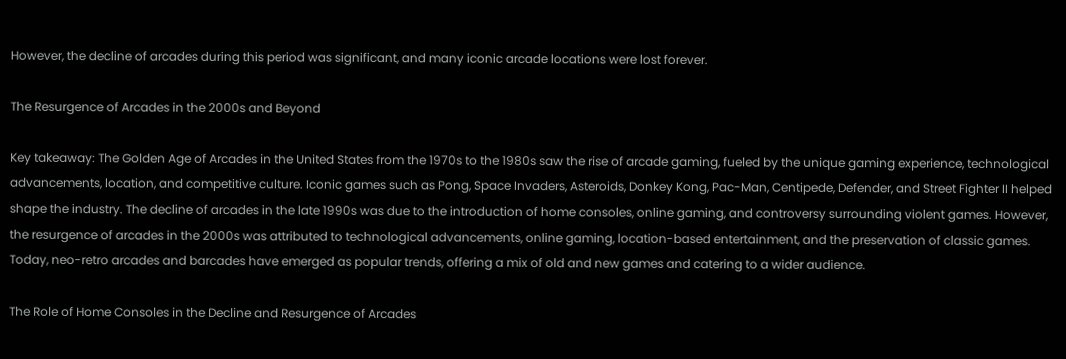However, the decline of arcades during this period was significant, and many iconic arcade locations were lost forever.

The Resurgence of Arcades in the 2000s and Beyond

Key takeaway: The Golden Age of Arcades in the United States from the 1970s to the 1980s saw the rise of arcade gaming, fueled by the unique gaming experience, technological advancements, location, and competitive culture. Iconic games such as Pong, Space Invaders, Asteroids, Donkey Kong, Pac-Man, Centipede, Defender, and Street Fighter II helped shape the industry. The decline of arcades in the late 1990s was due to the introduction of home consoles, online gaming, and controversy surrounding violent games. However, the resurgence of arcades in the 2000s was attributed to technological advancements, online gaming, location-based entertainment, and the preservation of classic games. Today, neo-retro arcades and barcades have emerged as popular trends, offering a mix of old and new games and catering to a wider audience.

The Role of Home Consoles in the Decline and Resurgence of Arcades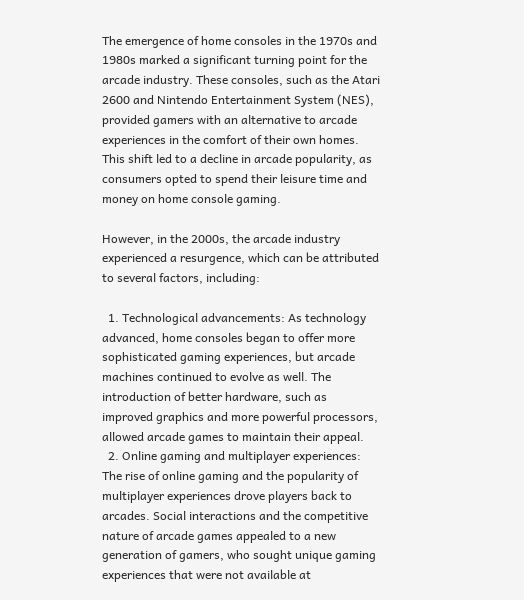The emergence of home consoles in the 1970s and 1980s marked a significant turning point for the arcade industry. These consoles, such as the Atari 2600 and Nintendo Entertainment System (NES), provided gamers with an alternative to arcade experiences in the comfort of their own homes. This shift led to a decline in arcade popularity, as consumers opted to spend their leisure time and money on home console gaming.

However, in the 2000s, the arcade industry experienced a resurgence, which can be attributed to several factors, including:

  1. Technological advancements: As technology advanced, home consoles began to offer more sophisticated gaming experiences, but arcade machines continued to evolve as well. The introduction of better hardware, such as improved graphics and more powerful processors, allowed arcade games to maintain their appeal.
  2. Online gaming and multiplayer experiences: The rise of online gaming and the popularity of multiplayer experiences drove players back to arcades. Social interactions and the competitive nature of arcade games appealed to a new generation of gamers, who sought unique gaming experiences that were not available at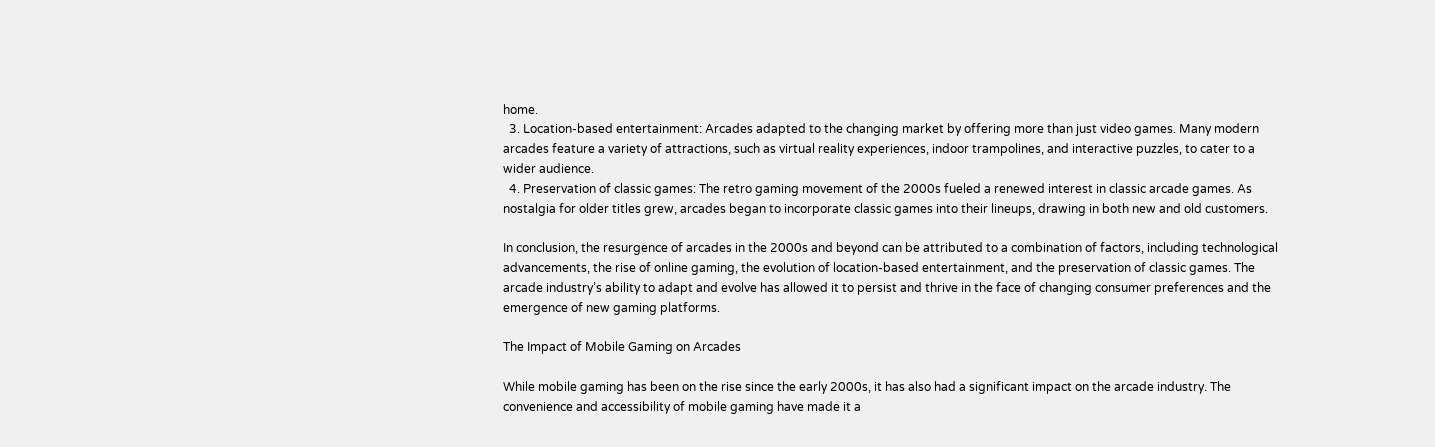home.
  3. Location-based entertainment: Arcades adapted to the changing market by offering more than just video games. Many modern arcades feature a variety of attractions, such as virtual reality experiences, indoor trampolines, and interactive puzzles, to cater to a wider audience.
  4. Preservation of classic games: The retro gaming movement of the 2000s fueled a renewed interest in classic arcade games. As nostalgia for older titles grew, arcades began to incorporate classic games into their lineups, drawing in both new and old customers.

In conclusion, the resurgence of arcades in the 2000s and beyond can be attributed to a combination of factors, including technological advancements, the rise of online gaming, the evolution of location-based entertainment, and the preservation of classic games. The arcade industry’s ability to adapt and evolve has allowed it to persist and thrive in the face of changing consumer preferences and the emergence of new gaming platforms.

The Impact of Mobile Gaming on Arcades

While mobile gaming has been on the rise since the early 2000s, it has also had a significant impact on the arcade industry. The convenience and accessibility of mobile gaming have made it a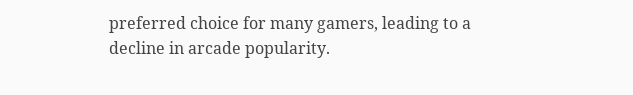preferred choice for many gamers, leading to a decline in arcade popularity.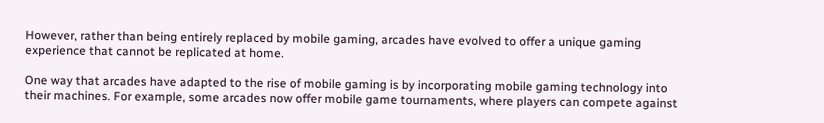However, rather than being entirely replaced by mobile gaming, arcades have evolved to offer a unique gaming experience that cannot be replicated at home.

One way that arcades have adapted to the rise of mobile gaming is by incorporating mobile gaming technology into their machines. For example, some arcades now offer mobile game tournaments, where players can compete against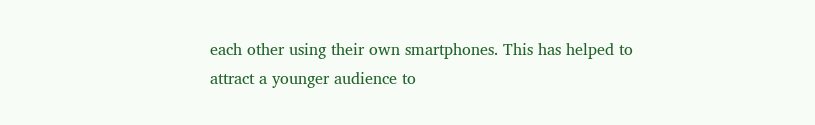each other using their own smartphones. This has helped to attract a younger audience to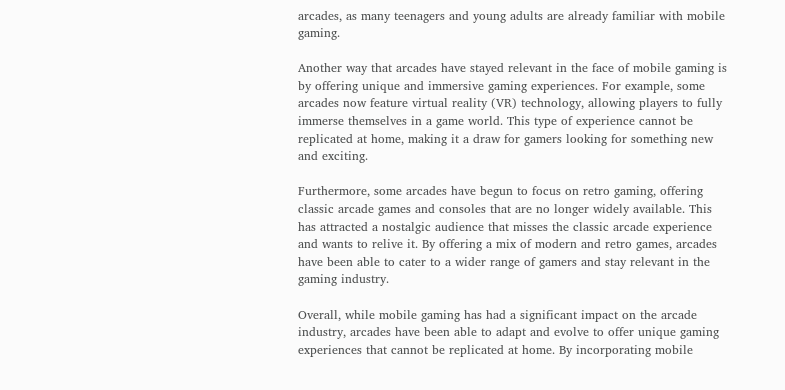arcades, as many teenagers and young adults are already familiar with mobile gaming.

Another way that arcades have stayed relevant in the face of mobile gaming is by offering unique and immersive gaming experiences. For example, some arcades now feature virtual reality (VR) technology, allowing players to fully immerse themselves in a game world. This type of experience cannot be replicated at home, making it a draw for gamers looking for something new and exciting.

Furthermore, some arcades have begun to focus on retro gaming, offering classic arcade games and consoles that are no longer widely available. This has attracted a nostalgic audience that misses the classic arcade experience and wants to relive it. By offering a mix of modern and retro games, arcades have been able to cater to a wider range of gamers and stay relevant in the gaming industry.

Overall, while mobile gaming has had a significant impact on the arcade industry, arcades have been able to adapt and evolve to offer unique gaming experiences that cannot be replicated at home. By incorporating mobile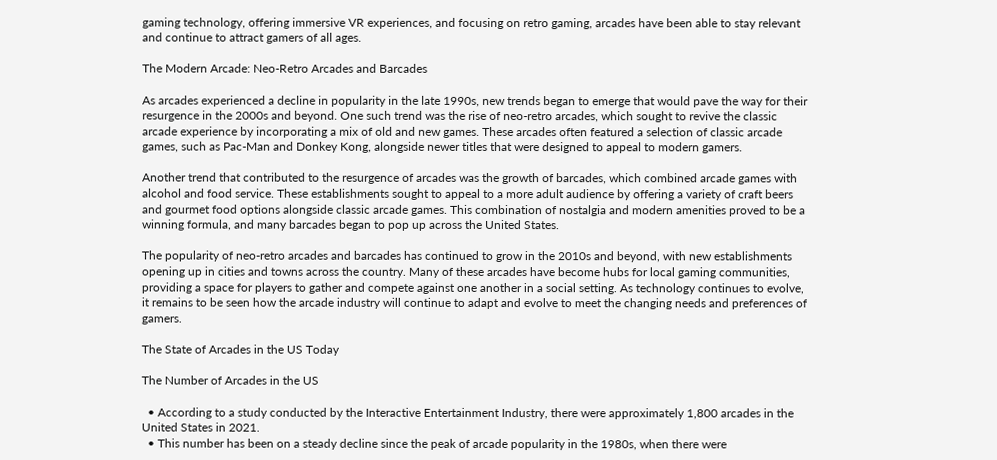gaming technology, offering immersive VR experiences, and focusing on retro gaming, arcades have been able to stay relevant and continue to attract gamers of all ages.

The Modern Arcade: Neo-Retro Arcades and Barcades

As arcades experienced a decline in popularity in the late 1990s, new trends began to emerge that would pave the way for their resurgence in the 2000s and beyond. One such trend was the rise of neo-retro arcades, which sought to revive the classic arcade experience by incorporating a mix of old and new games. These arcades often featured a selection of classic arcade games, such as Pac-Man and Donkey Kong, alongside newer titles that were designed to appeal to modern gamers.

Another trend that contributed to the resurgence of arcades was the growth of barcades, which combined arcade games with alcohol and food service. These establishments sought to appeal to a more adult audience by offering a variety of craft beers and gourmet food options alongside classic arcade games. This combination of nostalgia and modern amenities proved to be a winning formula, and many barcades began to pop up across the United States.

The popularity of neo-retro arcades and barcades has continued to grow in the 2010s and beyond, with new establishments opening up in cities and towns across the country. Many of these arcades have become hubs for local gaming communities, providing a space for players to gather and compete against one another in a social setting. As technology continues to evolve, it remains to be seen how the arcade industry will continue to adapt and evolve to meet the changing needs and preferences of gamers.

The State of Arcades in the US Today

The Number of Arcades in the US

  • According to a study conducted by the Interactive Entertainment Industry, there were approximately 1,800 arcades in the United States in 2021.
  • This number has been on a steady decline since the peak of arcade popularity in the 1980s, when there were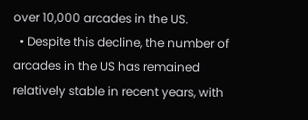over 10,000 arcades in the US.
  • Despite this decline, the number of arcades in the US has remained relatively stable in recent years, with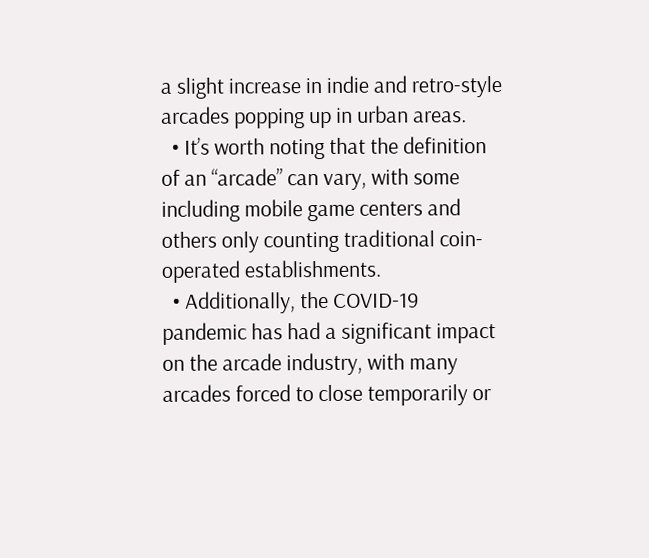a slight increase in indie and retro-style arcades popping up in urban areas.
  • It’s worth noting that the definition of an “arcade” can vary, with some including mobile game centers and others only counting traditional coin-operated establishments.
  • Additionally, the COVID-19 pandemic has had a significant impact on the arcade industry, with many arcades forced to close temporarily or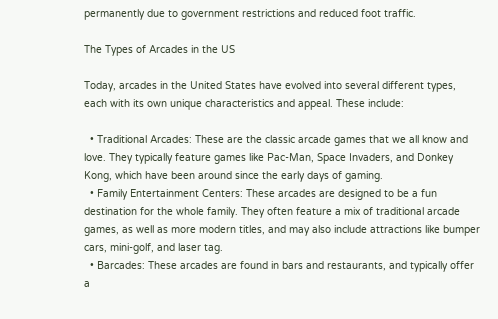permanently due to government restrictions and reduced foot traffic.

The Types of Arcades in the US

Today, arcades in the United States have evolved into several different types, each with its own unique characteristics and appeal. These include:

  • Traditional Arcades: These are the classic arcade games that we all know and love. They typically feature games like Pac-Man, Space Invaders, and Donkey Kong, which have been around since the early days of gaming.
  • Family Entertainment Centers: These arcades are designed to be a fun destination for the whole family. They often feature a mix of traditional arcade games, as well as more modern titles, and may also include attractions like bumper cars, mini-golf, and laser tag.
  • Barcades: These arcades are found in bars and restaurants, and typically offer a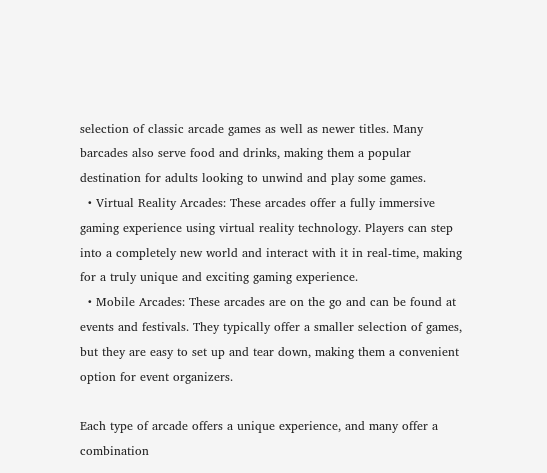selection of classic arcade games as well as newer titles. Many barcades also serve food and drinks, making them a popular destination for adults looking to unwind and play some games.
  • Virtual Reality Arcades: These arcades offer a fully immersive gaming experience using virtual reality technology. Players can step into a completely new world and interact with it in real-time, making for a truly unique and exciting gaming experience.
  • Mobile Arcades: These arcades are on the go and can be found at events and festivals. They typically offer a smaller selection of games, but they are easy to set up and tear down, making them a convenient option for event organizers.

Each type of arcade offers a unique experience, and many offer a combination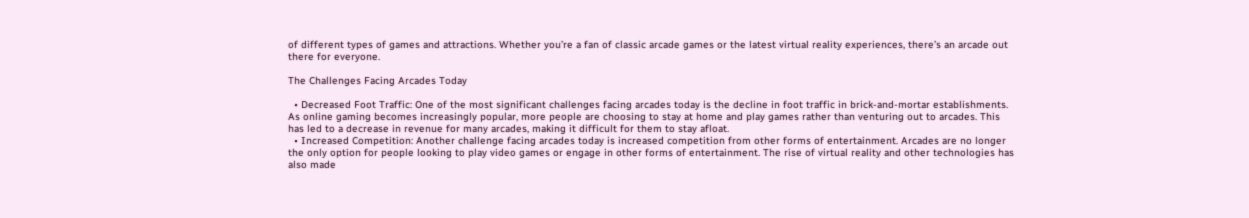of different types of games and attractions. Whether you’re a fan of classic arcade games or the latest virtual reality experiences, there’s an arcade out there for everyone.

The Challenges Facing Arcades Today

  • Decreased Foot Traffic: One of the most significant challenges facing arcades today is the decline in foot traffic in brick-and-mortar establishments. As online gaming becomes increasingly popular, more people are choosing to stay at home and play games rather than venturing out to arcades. This has led to a decrease in revenue for many arcades, making it difficult for them to stay afloat.
  • Increased Competition: Another challenge facing arcades today is increased competition from other forms of entertainment. Arcades are no longer the only option for people looking to play video games or engage in other forms of entertainment. The rise of virtual reality and other technologies has also made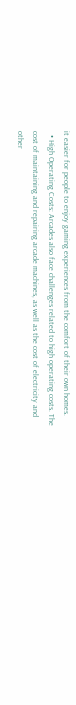it easier for people to enjoy gaming experiences from the comfort of their own homes.
  • High Operating Costs: Arcades also face challenges related to high operating costs. The cost of maintaining and repairing arcade machines, as well as the cost of electricity and other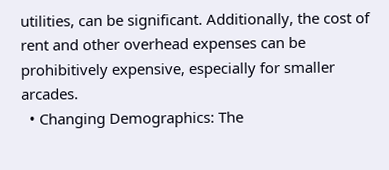utilities, can be significant. Additionally, the cost of rent and other overhead expenses can be prohibitively expensive, especially for smaller arcades.
  • Changing Demographics: The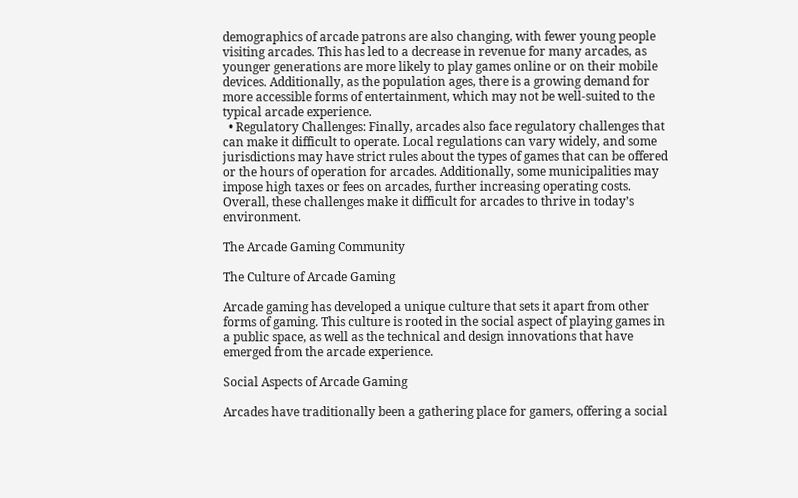demographics of arcade patrons are also changing, with fewer young people visiting arcades. This has led to a decrease in revenue for many arcades, as younger generations are more likely to play games online or on their mobile devices. Additionally, as the population ages, there is a growing demand for more accessible forms of entertainment, which may not be well-suited to the typical arcade experience.
  • Regulatory Challenges: Finally, arcades also face regulatory challenges that can make it difficult to operate. Local regulations can vary widely, and some jurisdictions may have strict rules about the types of games that can be offered or the hours of operation for arcades. Additionally, some municipalities may impose high taxes or fees on arcades, further increasing operating costs. Overall, these challenges make it difficult for arcades to thrive in today’s environment.

The Arcade Gaming Community

The Culture of Arcade Gaming

Arcade gaming has developed a unique culture that sets it apart from other forms of gaming. This culture is rooted in the social aspect of playing games in a public space, as well as the technical and design innovations that have emerged from the arcade experience.

Social Aspects of Arcade Gaming

Arcades have traditionally been a gathering place for gamers, offering a social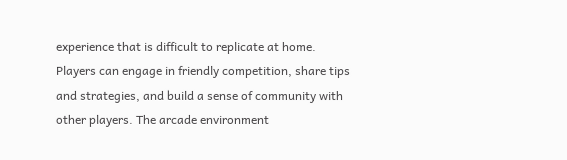experience that is difficult to replicate at home. Players can engage in friendly competition, share tips and strategies, and build a sense of community with other players. The arcade environment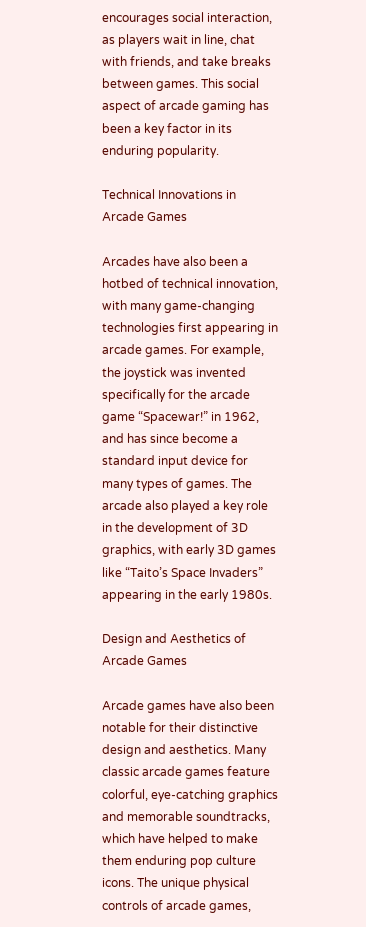encourages social interaction, as players wait in line, chat with friends, and take breaks between games. This social aspect of arcade gaming has been a key factor in its enduring popularity.

Technical Innovations in Arcade Games

Arcades have also been a hotbed of technical innovation, with many game-changing technologies first appearing in arcade games. For example, the joystick was invented specifically for the arcade game “Spacewar!” in 1962, and has since become a standard input device for many types of games. The arcade also played a key role in the development of 3D graphics, with early 3D games like “Taito’s Space Invaders” appearing in the early 1980s.

Design and Aesthetics of Arcade Games

Arcade games have also been notable for their distinctive design and aesthetics. Many classic arcade games feature colorful, eye-catching graphics and memorable soundtracks, which have helped to make them enduring pop culture icons. The unique physical controls of arcade games,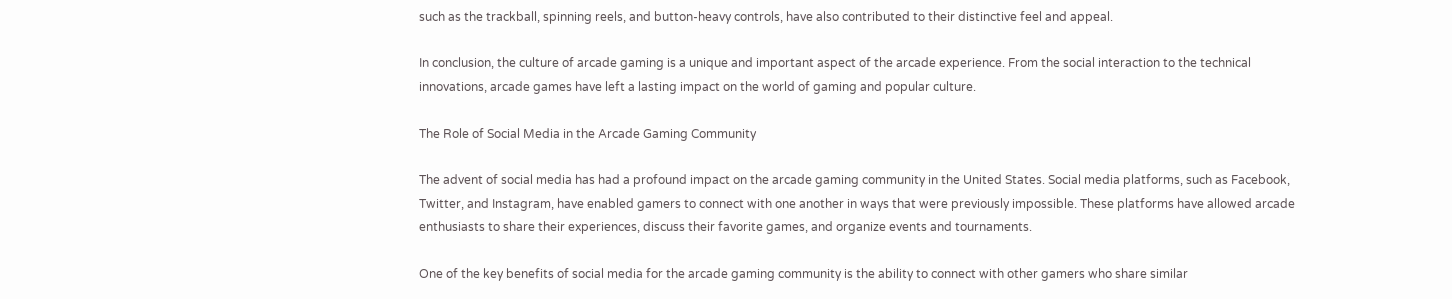such as the trackball, spinning reels, and button-heavy controls, have also contributed to their distinctive feel and appeal.

In conclusion, the culture of arcade gaming is a unique and important aspect of the arcade experience. From the social interaction to the technical innovations, arcade games have left a lasting impact on the world of gaming and popular culture.

The Role of Social Media in the Arcade Gaming Community

The advent of social media has had a profound impact on the arcade gaming community in the United States. Social media platforms, such as Facebook, Twitter, and Instagram, have enabled gamers to connect with one another in ways that were previously impossible. These platforms have allowed arcade enthusiasts to share their experiences, discuss their favorite games, and organize events and tournaments.

One of the key benefits of social media for the arcade gaming community is the ability to connect with other gamers who share similar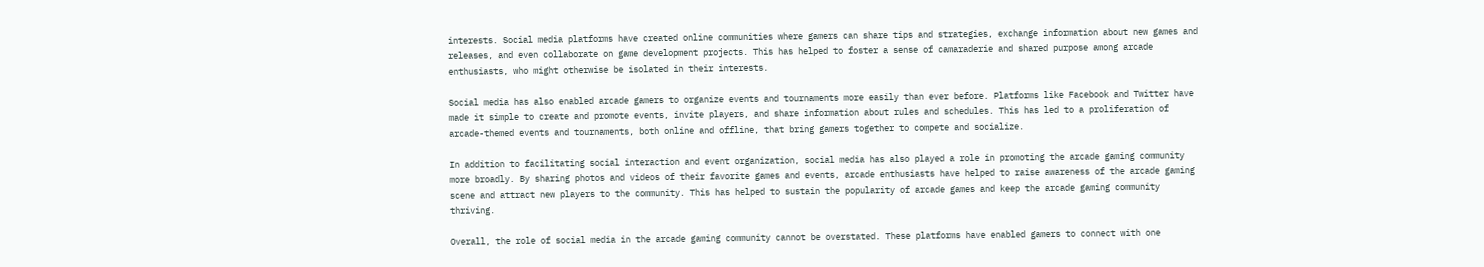interests. Social media platforms have created online communities where gamers can share tips and strategies, exchange information about new games and releases, and even collaborate on game development projects. This has helped to foster a sense of camaraderie and shared purpose among arcade enthusiasts, who might otherwise be isolated in their interests.

Social media has also enabled arcade gamers to organize events and tournaments more easily than ever before. Platforms like Facebook and Twitter have made it simple to create and promote events, invite players, and share information about rules and schedules. This has led to a proliferation of arcade-themed events and tournaments, both online and offline, that bring gamers together to compete and socialize.

In addition to facilitating social interaction and event organization, social media has also played a role in promoting the arcade gaming community more broadly. By sharing photos and videos of their favorite games and events, arcade enthusiasts have helped to raise awareness of the arcade gaming scene and attract new players to the community. This has helped to sustain the popularity of arcade games and keep the arcade gaming community thriving.

Overall, the role of social media in the arcade gaming community cannot be overstated. These platforms have enabled gamers to connect with one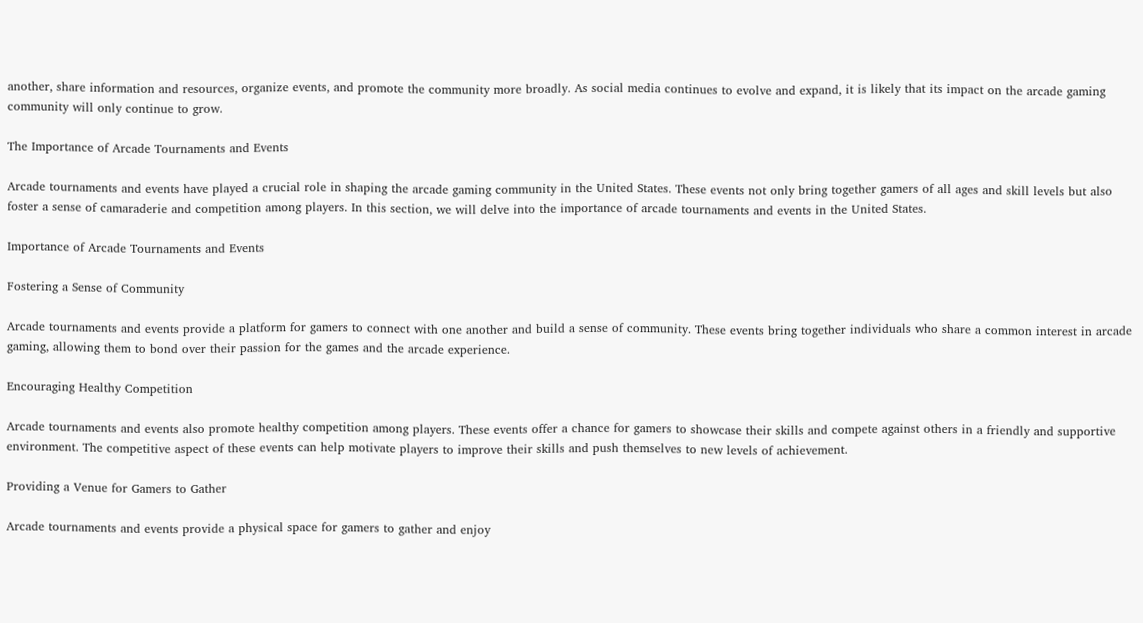another, share information and resources, organize events, and promote the community more broadly. As social media continues to evolve and expand, it is likely that its impact on the arcade gaming community will only continue to grow.

The Importance of Arcade Tournaments and Events

Arcade tournaments and events have played a crucial role in shaping the arcade gaming community in the United States. These events not only bring together gamers of all ages and skill levels but also foster a sense of camaraderie and competition among players. In this section, we will delve into the importance of arcade tournaments and events in the United States.

Importance of Arcade Tournaments and Events

Fostering a Sense of Community

Arcade tournaments and events provide a platform for gamers to connect with one another and build a sense of community. These events bring together individuals who share a common interest in arcade gaming, allowing them to bond over their passion for the games and the arcade experience.

Encouraging Healthy Competition

Arcade tournaments and events also promote healthy competition among players. These events offer a chance for gamers to showcase their skills and compete against others in a friendly and supportive environment. The competitive aspect of these events can help motivate players to improve their skills and push themselves to new levels of achievement.

Providing a Venue for Gamers to Gather

Arcade tournaments and events provide a physical space for gamers to gather and enjoy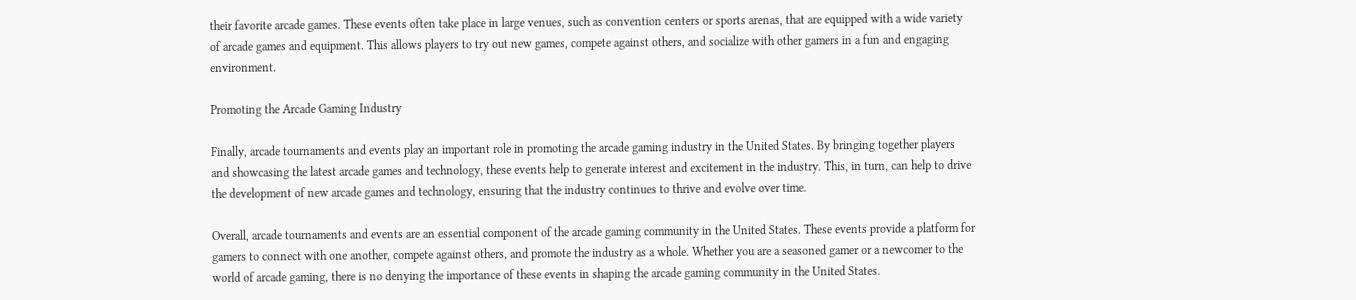their favorite arcade games. These events often take place in large venues, such as convention centers or sports arenas, that are equipped with a wide variety of arcade games and equipment. This allows players to try out new games, compete against others, and socialize with other gamers in a fun and engaging environment.

Promoting the Arcade Gaming Industry

Finally, arcade tournaments and events play an important role in promoting the arcade gaming industry in the United States. By bringing together players and showcasing the latest arcade games and technology, these events help to generate interest and excitement in the industry. This, in turn, can help to drive the development of new arcade games and technology, ensuring that the industry continues to thrive and evolve over time.

Overall, arcade tournaments and events are an essential component of the arcade gaming community in the United States. These events provide a platform for gamers to connect with one another, compete against others, and promote the industry as a whole. Whether you are a seasoned gamer or a newcomer to the world of arcade gaming, there is no denying the importance of these events in shaping the arcade gaming community in the United States.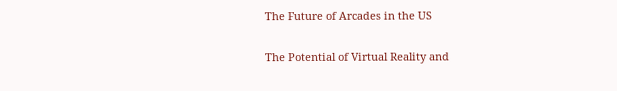The Future of Arcades in the US

The Potential of Virtual Reality and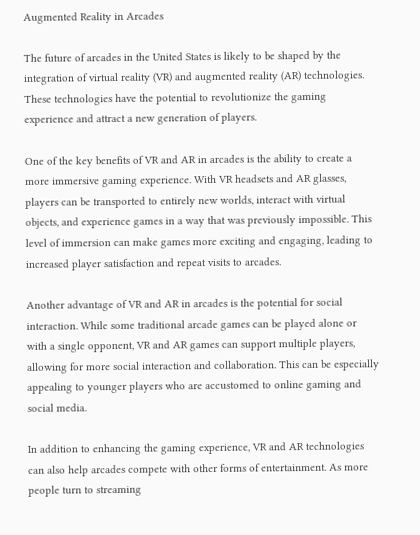Augmented Reality in Arcades

The future of arcades in the United States is likely to be shaped by the integration of virtual reality (VR) and augmented reality (AR) technologies. These technologies have the potential to revolutionize the gaming experience and attract a new generation of players.

One of the key benefits of VR and AR in arcades is the ability to create a more immersive gaming experience. With VR headsets and AR glasses, players can be transported to entirely new worlds, interact with virtual objects, and experience games in a way that was previously impossible. This level of immersion can make games more exciting and engaging, leading to increased player satisfaction and repeat visits to arcades.

Another advantage of VR and AR in arcades is the potential for social interaction. While some traditional arcade games can be played alone or with a single opponent, VR and AR games can support multiple players, allowing for more social interaction and collaboration. This can be especially appealing to younger players who are accustomed to online gaming and social media.

In addition to enhancing the gaming experience, VR and AR technologies can also help arcades compete with other forms of entertainment. As more people turn to streaming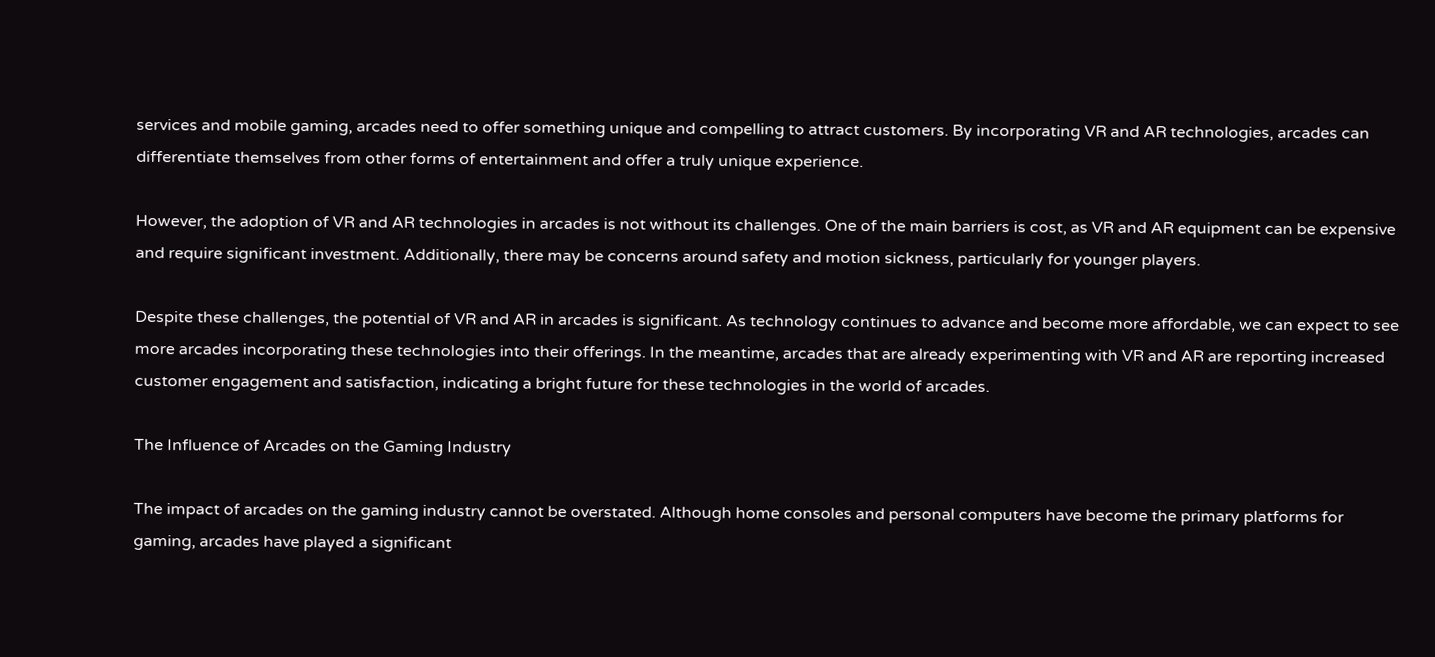services and mobile gaming, arcades need to offer something unique and compelling to attract customers. By incorporating VR and AR technologies, arcades can differentiate themselves from other forms of entertainment and offer a truly unique experience.

However, the adoption of VR and AR technologies in arcades is not without its challenges. One of the main barriers is cost, as VR and AR equipment can be expensive and require significant investment. Additionally, there may be concerns around safety and motion sickness, particularly for younger players.

Despite these challenges, the potential of VR and AR in arcades is significant. As technology continues to advance and become more affordable, we can expect to see more arcades incorporating these technologies into their offerings. In the meantime, arcades that are already experimenting with VR and AR are reporting increased customer engagement and satisfaction, indicating a bright future for these technologies in the world of arcades.

The Influence of Arcades on the Gaming Industry

The impact of arcades on the gaming industry cannot be overstated. Although home consoles and personal computers have become the primary platforms for gaming, arcades have played a significant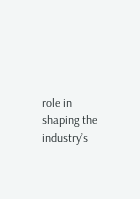role in shaping the industry’s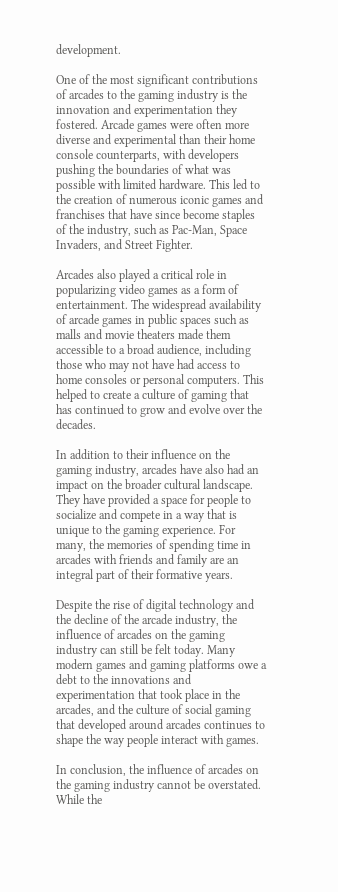development.

One of the most significant contributions of arcades to the gaming industry is the innovation and experimentation they fostered. Arcade games were often more diverse and experimental than their home console counterparts, with developers pushing the boundaries of what was possible with limited hardware. This led to the creation of numerous iconic games and franchises that have since become staples of the industry, such as Pac-Man, Space Invaders, and Street Fighter.

Arcades also played a critical role in popularizing video games as a form of entertainment. The widespread availability of arcade games in public spaces such as malls and movie theaters made them accessible to a broad audience, including those who may not have had access to home consoles or personal computers. This helped to create a culture of gaming that has continued to grow and evolve over the decades.

In addition to their influence on the gaming industry, arcades have also had an impact on the broader cultural landscape. They have provided a space for people to socialize and compete in a way that is unique to the gaming experience. For many, the memories of spending time in arcades with friends and family are an integral part of their formative years.

Despite the rise of digital technology and the decline of the arcade industry, the influence of arcades on the gaming industry can still be felt today. Many modern games and gaming platforms owe a debt to the innovations and experimentation that took place in the arcades, and the culture of social gaming that developed around arcades continues to shape the way people interact with games.

In conclusion, the influence of arcades on the gaming industry cannot be overstated. While the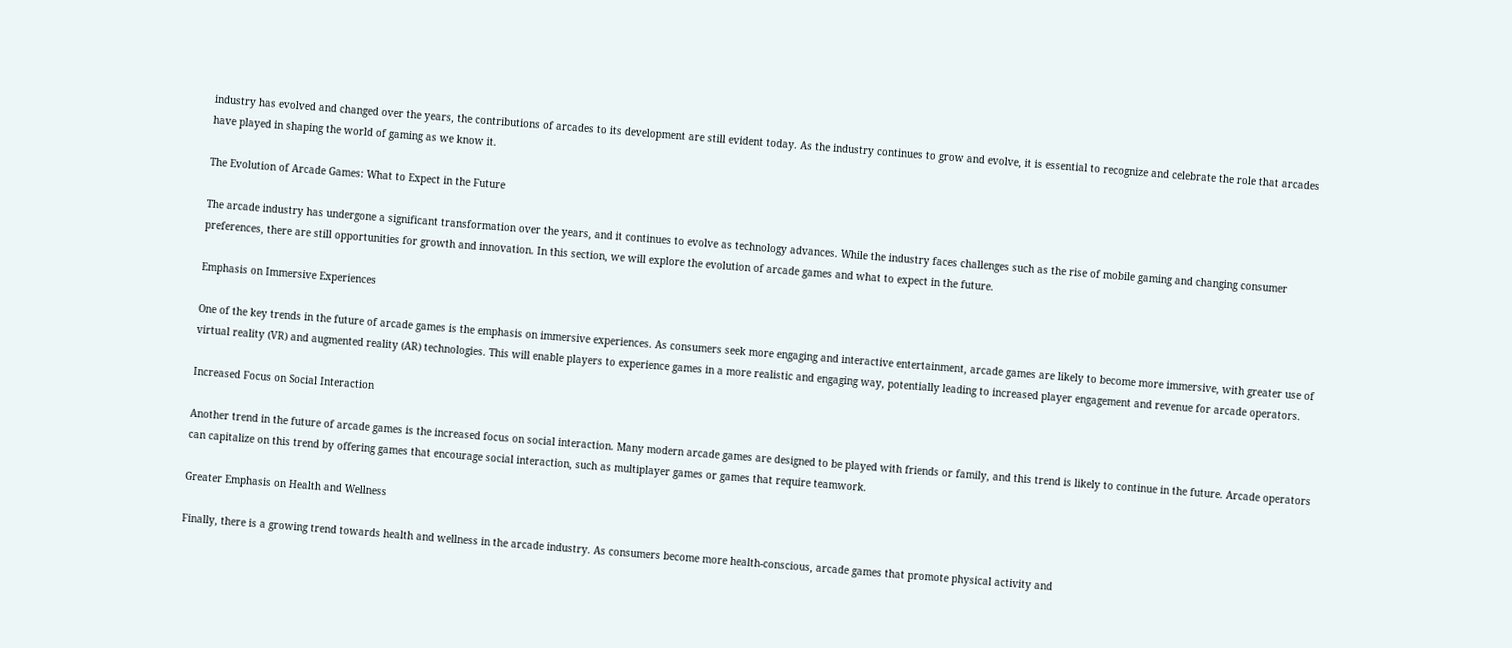industry has evolved and changed over the years, the contributions of arcades to its development are still evident today. As the industry continues to grow and evolve, it is essential to recognize and celebrate the role that arcades have played in shaping the world of gaming as we know it.

The Evolution of Arcade Games: What to Expect in the Future

The arcade industry has undergone a significant transformation over the years, and it continues to evolve as technology advances. While the industry faces challenges such as the rise of mobile gaming and changing consumer preferences, there are still opportunities for growth and innovation. In this section, we will explore the evolution of arcade games and what to expect in the future.

Emphasis on Immersive Experiences

One of the key trends in the future of arcade games is the emphasis on immersive experiences. As consumers seek more engaging and interactive entertainment, arcade games are likely to become more immersive, with greater use of virtual reality (VR) and augmented reality (AR) technologies. This will enable players to experience games in a more realistic and engaging way, potentially leading to increased player engagement and revenue for arcade operators.

Increased Focus on Social Interaction

Another trend in the future of arcade games is the increased focus on social interaction. Many modern arcade games are designed to be played with friends or family, and this trend is likely to continue in the future. Arcade operators can capitalize on this trend by offering games that encourage social interaction, such as multiplayer games or games that require teamwork.

Greater Emphasis on Health and Wellness

Finally, there is a growing trend towards health and wellness in the arcade industry. As consumers become more health-conscious, arcade games that promote physical activity and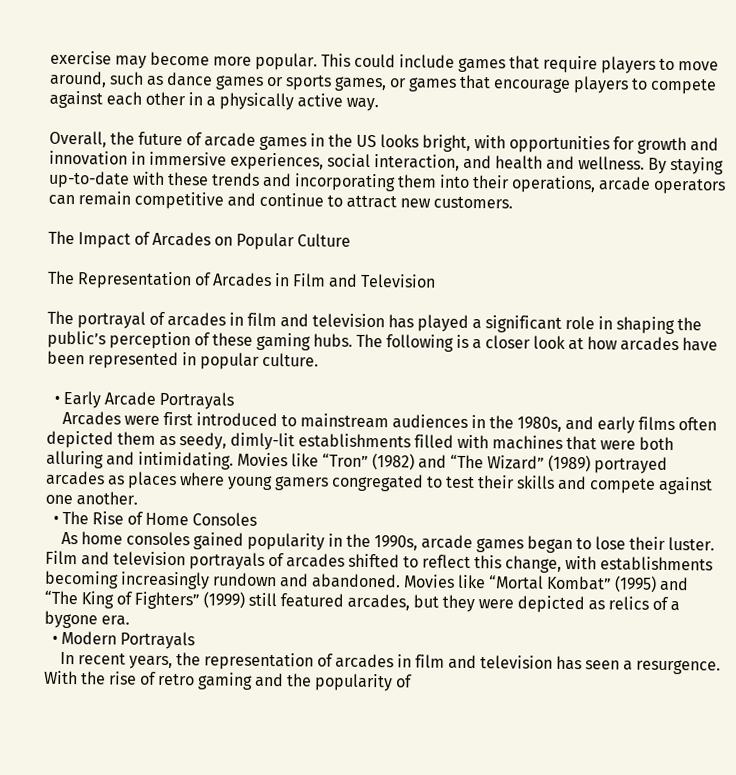exercise may become more popular. This could include games that require players to move around, such as dance games or sports games, or games that encourage players to compete against each other in a physically active way.

Overall, the future of arcade games in the US looks bright, with opportunities for growth and innovation in immersive experiences, social interaction, and health and wellness. By staying up-to-date with these trends and incorporating them into their operations, arcade operators can remain competitive and continue to attract new customers.

The Impact of Arcades on Popular Culture

The Representation of Arcades in Film and Television

The portrayal of arcades in film and television has played a significant role in shaping the public’s perception of these gaming hubs. The following is a closer look at how arcades have been represented in popular culture.

  • Early Arcade Portrayals
    Arcades were first introduced to mainstream audiences in the 1980s, and early films often depicted them as seedy, dimly-lit establishments filled with machines that were both alluring and intimidating. Movies like “Tron” (1982) and “The Wizard” (1989) portrayed arcades as places where young gamers congregated to test their skills and compete against one another.
  • The Rise of Home Consoles
    As home consoles gained popularity in the 1990s, arcade games began to lose their luster. Film and television portrayals of arcades shifted to reflect this change, with establishments becoming increasingly rundown and abandoned. Movies like “Mortal Kombat” (1995) and “The King of Fighters” (1999) still featured arcades, but they were depicted as relics of a bygone era.
  • Modern Portrayals
    In recent years, the representation of arcades in film and television has seen a resurgence. With the rise of retro gaming and the popularity of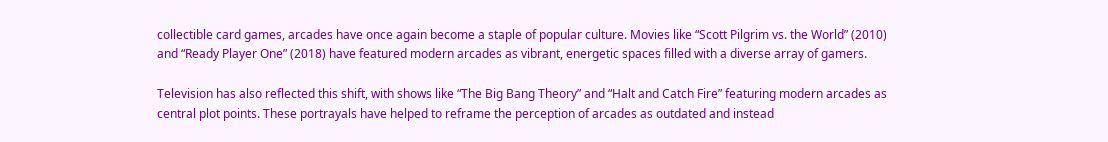collectible card games, arcades have once again become a staple of popular culture. Movies like “Scott Pilgrim vs. the World” (2010) and “Ready Player One” (2018) have featured modern arcades as vibrant, energetic spaces filled with a diverse array of gamers.

Television has also reflected this shift, with shows like “The Big Bang Theory” and “Halt and Catch Fire” featuring modern arcades as central plot points. These portrayals have helped to reframe the perception of arcades as outdated and instead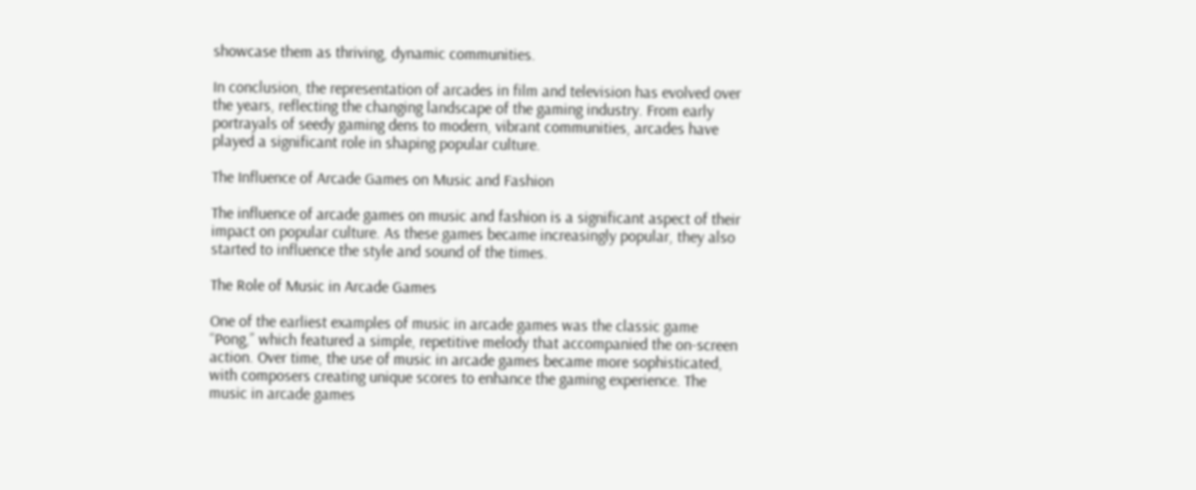showcase them as thriving, dynamic communities.

In conclusion, the representation of arcades in film and television has evolved over the years, reflecting the changing landscape of the gaming industry. From early portrayals of seedy gaming dens to modern, vibrant communities, arcades have played a significant role in shaping popular culture.

The Influence of Arcade Games on Music and Fashion

The influence of arcade games on music and fashion is a significant aspect of their impact on popular culture. As these games became increasingly popular, they also started to influence the style and sound of the times.

The Role of Music in Arcade Games

One of the earliest examples of music in arcade games was the classic game “Pong,” which featured a simple, repetitive melody that accompanied the on-screen action. Over time, the use of music in arcade games became more sophisticated, with composers creating unique scores to enhance the gaming experience. The music in arcade games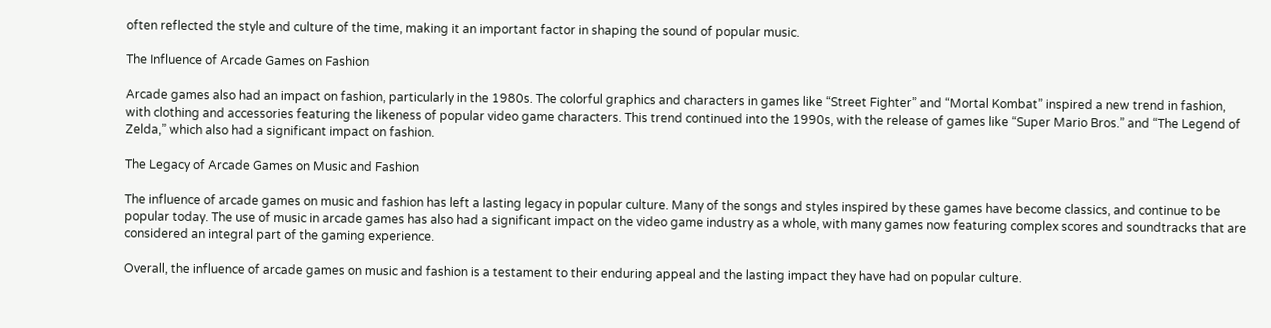often reflected the style and culture of the time, making it an important factor in shaping the sound of popular music.

The Influence of Arcade Games on Fashion

Arcade games also had an impact on fashion, particularly in the 1980s. The colorful graphics and characters in games like “Street Fighter” and “Mortal Kombat” inspired a new trend in fashion, with clothing and accessories featuring the likeness of popular video game characters. This trend continued into the 1990s, with the release of games like “Super Mario Bros.” and “The Legend of Zelda,” which also had a significant impact on fashion.

The Legacy of Arcade Games on Music and Fashion

The influence of arcade games on music and fashion has left a lasting legacy in popular culture. Many of the songs and styles inspired by these games have become classics, and continue to be popular today. The use of music in arcade games has also had a significant impact on the video game industry as a whole, with many games now featuring complex scores and soundtracks that are considered an integral part of the gaming experience.

Overall, the influence of arcade games on music and fashion is a testament to their enduring appeal and the lasting impact they have had on popular culture.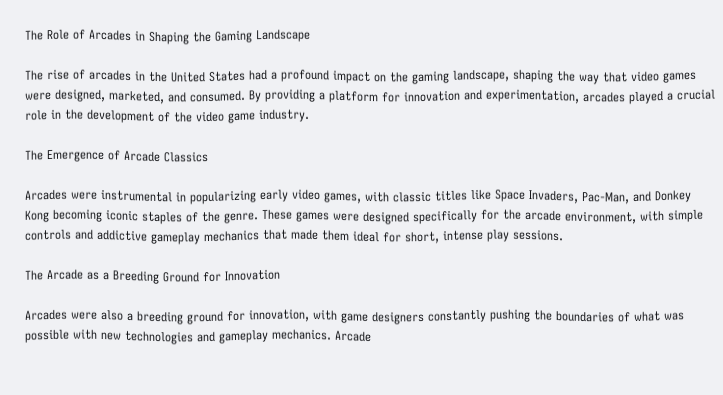The Role of Arcades in Shaping the Gaming Landscape

The rise of arcades in the United States had a profound impact on the gaming landscape, shaping the way that video games were designed, marketed, and consumed. By providing a platform for innovation and experimentation, arcades played a crucial role in the development of the video game industry.

The Emergence of Arcade Classics

Arcades were instrumental in popularizing early video games, with classic titles like Space Invaders, Pac-Man, and Donkey Kong becoming iconic staples of the genre. These games were designed specifically for the arcade environment, with simple controls and addictive gameplay mechanics that made them ideal for short, intense play sessions.

The Arcade as a Breeding Ground for Innovation

Arcades were also a breeding ground for innovation, with game designers constantly pushing the boundaries of what was possible with new technologies and gameplay mechanics. Arcade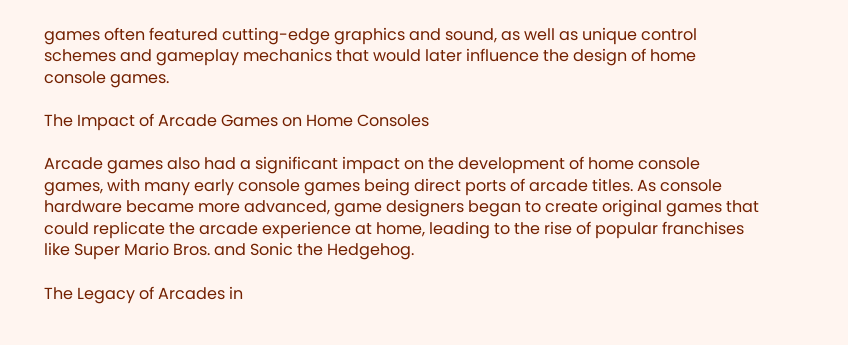games often featured cutting-edge graphics and sound, as well as unique control schemes and gameplay mechanics that would later influence the design of home console games.

The Impact of Arcade Games on Home Consoles

Arcade games also had a significant impact on the development of home console games, with many early console games being direct ports of arcade titles. As console hardware became more advanced, game designers began to create original games that could replicate the arcade experience at home, leading to the rise of popular franchises like Super Mario Bros. and Sonic the Hedgehog.

The Legacy of Arcades in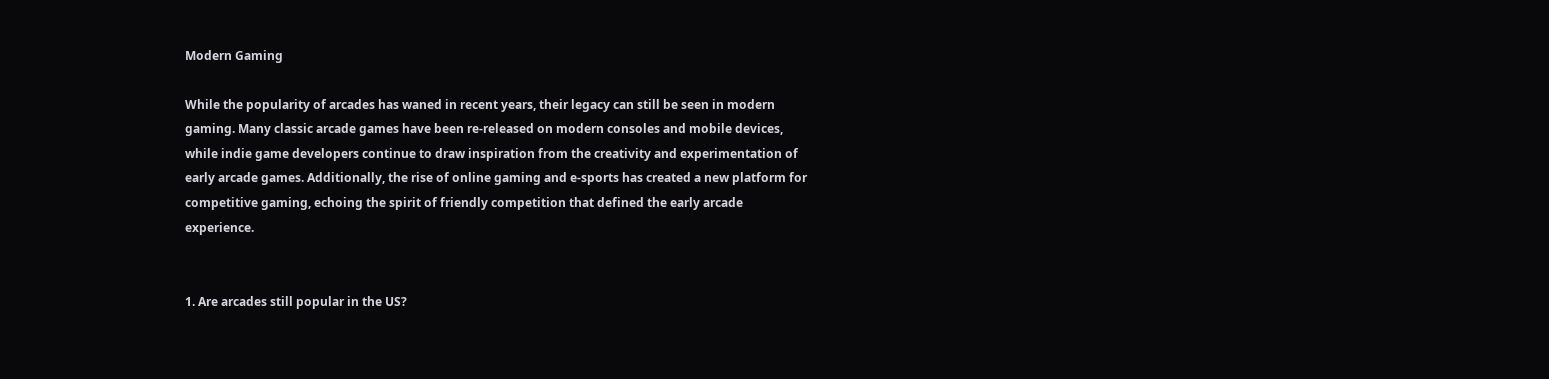Modern Gaming

While the popularity of arcades has waned in recent years, their legacy can still be seen in modern gaming. Many classic arcade games have been re-released on modern consoles and mobile devices, while indie game developers continue to draw inspiration from the creativity and experimentation of early arcade games. Additionally, the rise of online gaming and e-sports has created a new platform for competitive gaming, echoing the spirit of friendly competition that defined the early arcade experience.


1. Are arcades still popular in the US?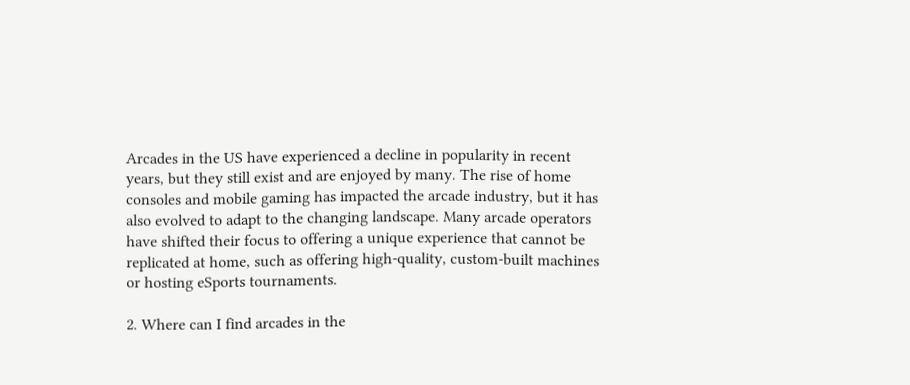Arcades in the US have experienced a decline in popularity in recent years, but they still exist and are enjoyed by many. The rise of home consoles and mobile gaming has impacted the arcade industry, but it has also evolved to adapt to the changing landscape. Many arcade operators have shifted their focus to offering a unique experience that cannot be replicated at home, such as offering high-quality, custom-built machines or hosting eSports tournaments.

2. Where can I find arcades in the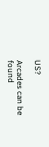US?

Arcades can be found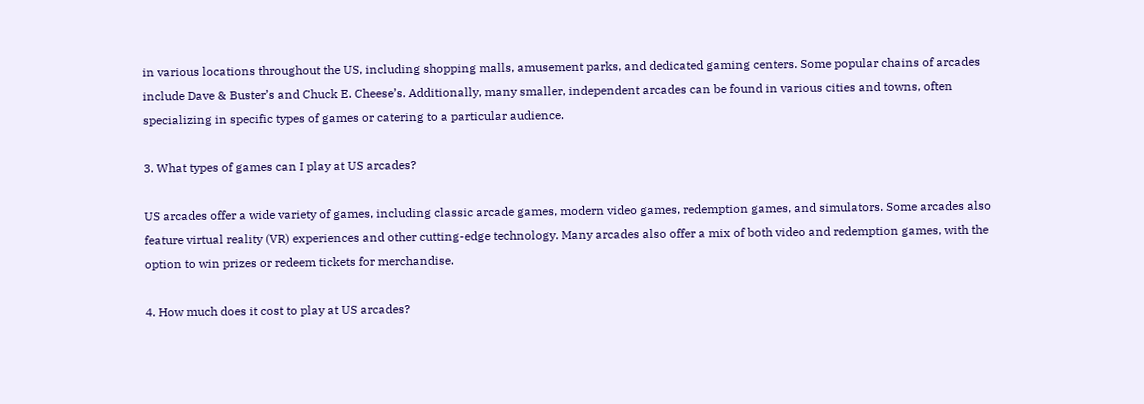in various locations throughout the US, including shopping malls, amusement parks, and dedicated gaming centers. Some popular chains of arcades include Dave & Buster’s and Chuck E. Cheese’s. Additionally, many smaller, independent arcades can be found in various cities and towns, often specializing in specific types of games or catering to a particular audience.

3. What types of games can I play at US arcades?

US arcades offer a wide variety of games, including classic arcade games, modern video games, redemption games, and simulators. Some arcades also feature virtual reality (VR) experiences and other cutting-edge technology. Many arcades also offer a mix of both video and redemption games, with the option to win prizes or redeem tickets for merchandise.

4. How much does it cost to play at US arcades?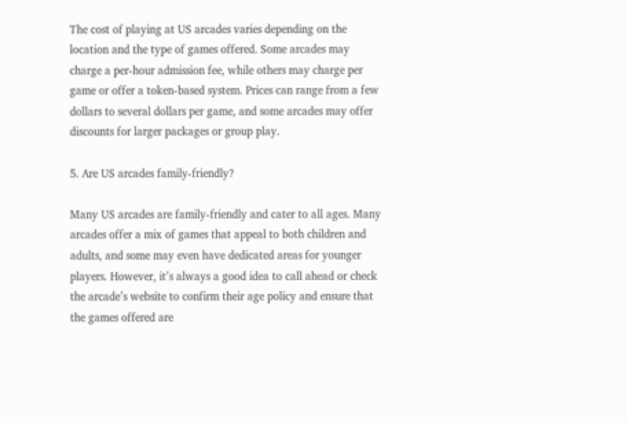The cost of playing at US arcades varies depending on the location and the type of games offered. Some arcades may charge a per-hour admission fee, while others may charge per game or offer a token-based system. Prices can range from a few dollars to several dollars per game, and some arcades may offer discounts for larger packages or group play.

5. Are US arcades family-friendly?

Many US arcades are family-friendly and cater to all ages. Many arcades offer a mix of games that appeal to both children and adults, and some may even have dedicated areas for younger players. However, it’s always a good idea to call ahead or check the arcade’s website to confirm their age policy and ensure that the games offered are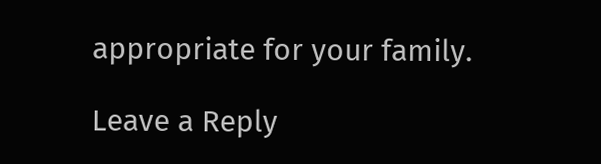appropriate for your family.

Leave a Reply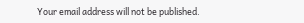Your email address will not be published.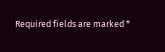Required fields are marked *